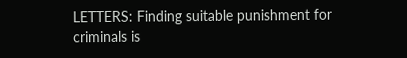LETTERS: Finding suitable punishment for criminals is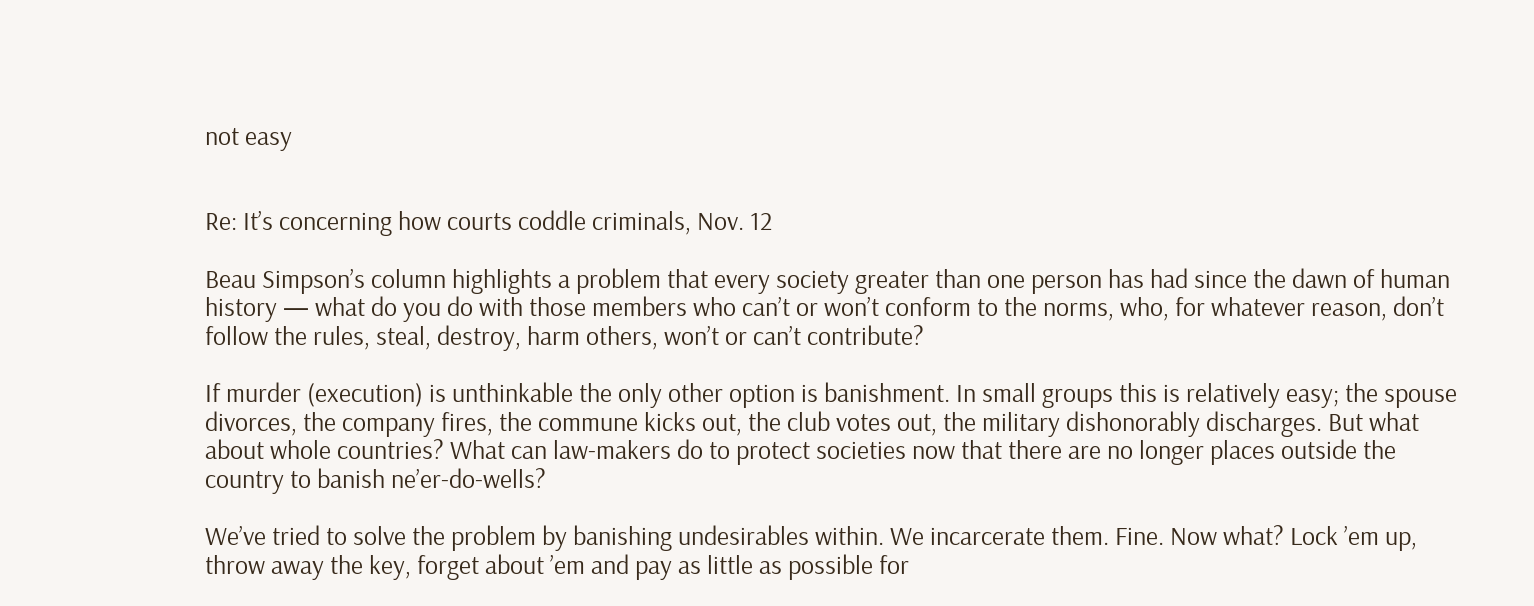not easy


Re: It’s concerning how courts coddle criminals, Nov. 12

Beau Simpson’s column highlights a problem that every society greater than one person has had since the dawn of human history — what do you do with those members who can’t or won’t conform to the norms, who, for whatever reason, don’t follow the rules, steal, destroy, harm others, won’t or can’t contribute?

If murder (execution) is unthinkable the only other option is banishment. In small groups this is relatively easy; the spouse divorces, the company fires, the commune kicks out, the club votes out, the military dishonorably discharges. But what about whole countries? What can law-makers do to protect societies now that there are no longer places outside the country to banish ne’er-do-wells?

We’ve tried to solve the problem by banishing undesirables within. We incarcerate them. Fine. Now what? Lock ’em up, throw away the key, forget about ’em and pay as little as possible for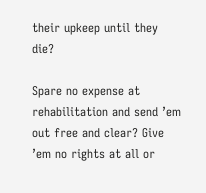their upkeep until they die?

Spare no expense at rehabilitation and send ’em out free and clear? Give ’em no rights at all or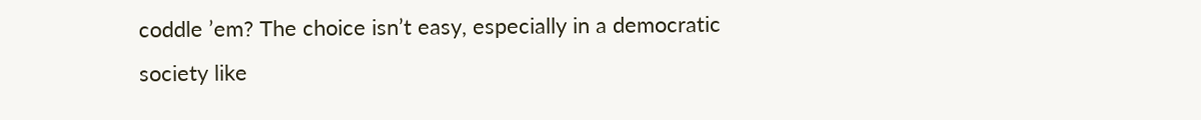coddle ’em? The choice isn’t easy, especially in a democratic society like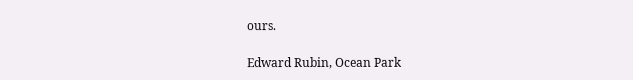ours.

Edward Rubin, Ocean Park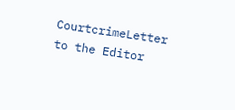CourtcrimeLetter to the Editor